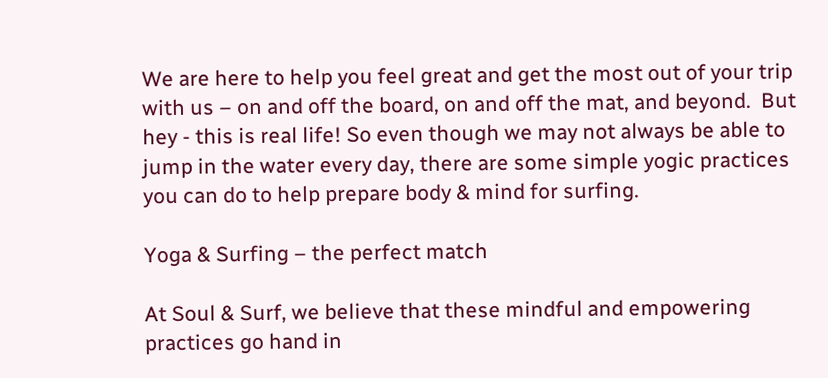We are here to help you feel great and get the most out of your trip with us – on and off the board, on and off the mat, and beyond.  But hey - this is real life! So even though we may not always be able to jump in the water every day, there are some simple yogic practices you can do to help prepare body & mind for surfing.

Yoga & Surfing – the perfect match

At Soul & Surf, we believe that these mindful and empowering practices go hand in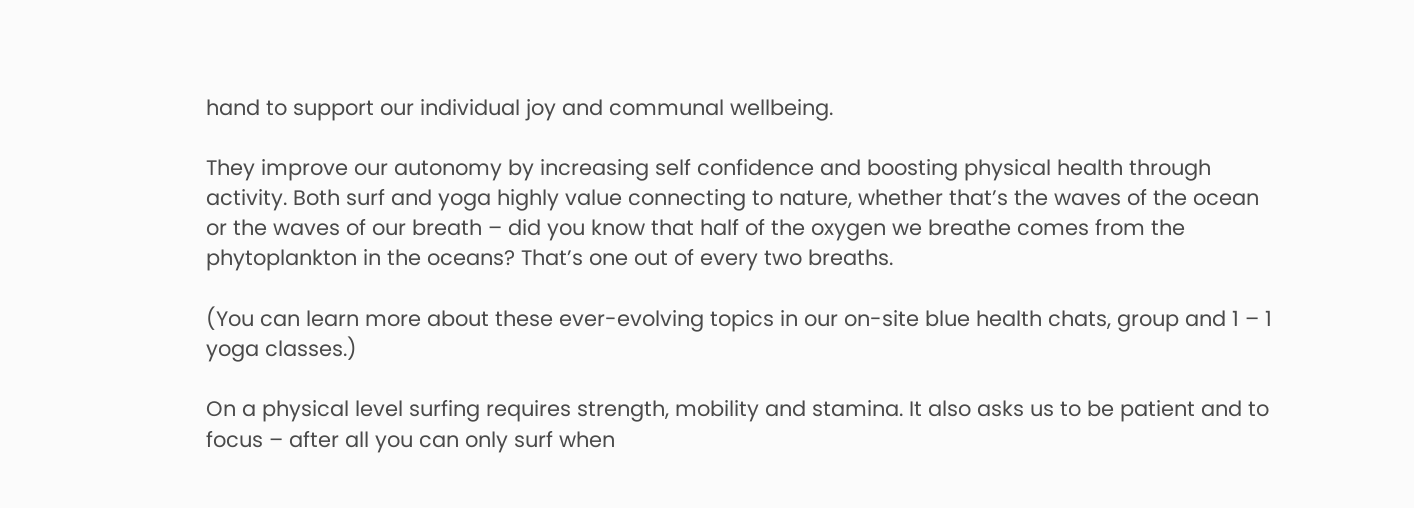hand to support our individual joy and communal wellbeing.

They improve our autonomy by increasing self confidence and boosting physical health through activity. Both surf and yoga highly value connecting to nature, whether that’s the waves of the ocean or the waves of our breath – did you know that half of the oxygen we breathe comes from the phytoplankton in the oceans? That’s one out of every two breaths.

(You can learn more about these ever-evolving topics in our on-site blue health chats, group and 1 – 1 yoga classes.)

On a physical level surfing requires strength, mobility and stamina. It also asks us to be patient and to focus – after all you can only surf when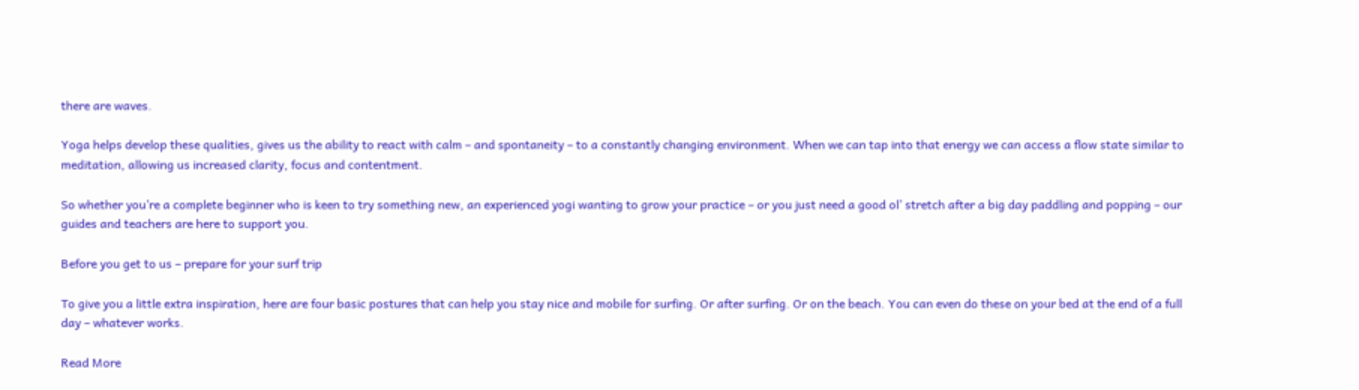there are waves.

Yoga helps develop these qualities, gives us the ability to react with calm – and spontaneity – to a constantly changing environment. When we can tap into that energy we can access a flow state similar to meditation, allowing us increased clarity, focus and contentment.

So whether you’re a complete beginner who is keen to try something new, an experienced yogi wanting to grow your practice – or you just need a good ol’ stretch after a big day paddling and popping – our guides and teachers are here to support you.

Before you get to us – prepare for your surf trip

To give you a little extra inspiration, here are four basic postures that can help you stay nice and mobile for surfing. Or after surfing. Or on the beach. You can even do these on your bed at the end of a full day – whatever works.

Read More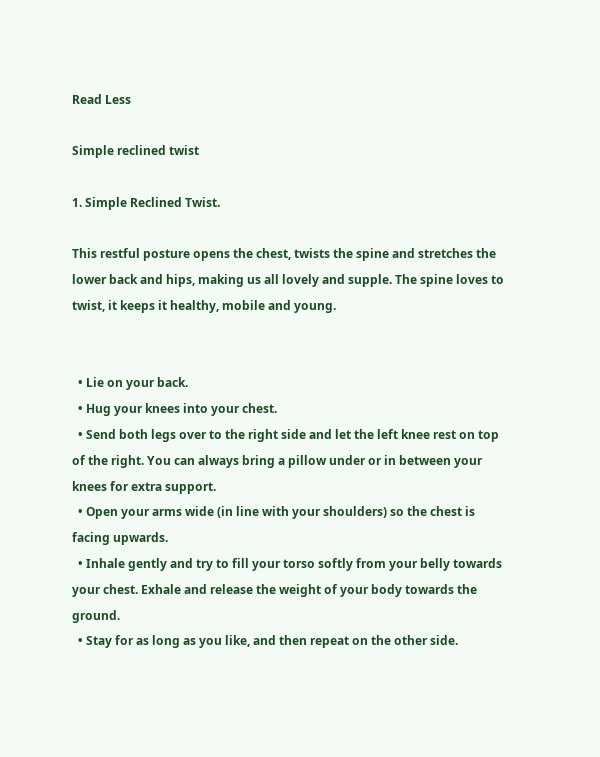Read Less

Simple reclined twist

1. Simple Reclined Twist.

This restful posture opens the chest, twists the spine and stretches the lower back and hips, making us all lovely and supple. The spine loves to twist, it keeps it healthy, mobile and young.


  • Lie on your back.
  • Hug your knees into your chest.
  • Send both legs over to the right side and let the left knee rest on top of the right. You can always bring a pillow under or in between your knees for extra support.
  • Open your arms wide (in line with your shoulders) so the chest is facing upwards.
  • Inhale gently and try to fill your torso softly from your belly towards your chest. Exhale and release the weight of your body towards the ground.
  • Stay for as long as you like, and then repeat on the other side.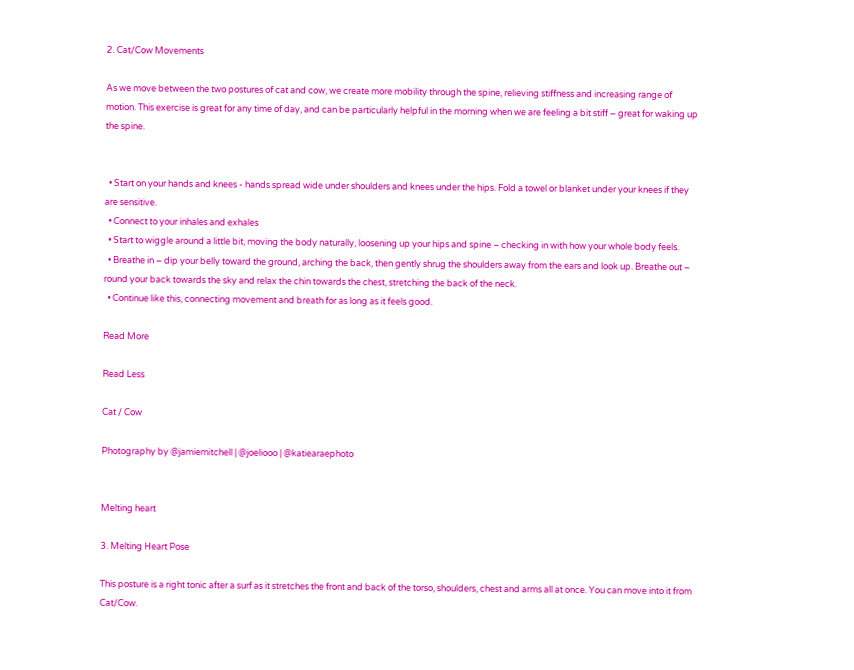2. Cat/Cow Movements

As we move between the two postures of cat and cow, we create more mobility through the spine, relieving stiffness and increasing range of motion. This exercise is great for any time of day, and can be particularly helpful in the morning when we are feeling a bit stiff – great for waking up the spine.


  • Start on your hands and knees - hands spread wide under shoulders and knees under the hips. Fold a towel or blanket under your knees if they are sensitive.
  • Connect to your inhales and exhales
  • Start to wiggle around a little bit, moving the body naturally, loosening up your hips and spine – checking in with how your whole body feels.
  • Breathe in – dip your belly toward the ground, arching the back, then gently shrug the shoulders away from the ears and look up. Breathe out – round your back towards the sky and relax the chin towards the chest, stretching the back of the neck.
  • Continue like this, connecting movement and breath for as long as it feels good.

Read More

Read Less

Cat / Cow

Photography by @jamiemitchell | @joeliooo | @katiearaephoto


Melting heart

3. Melting Heart Pose

This posture is a right tonic after a surf as it stretches the front and back of the torso, shoulders, chest and arms all at once. You can move into it from Cat/Cow.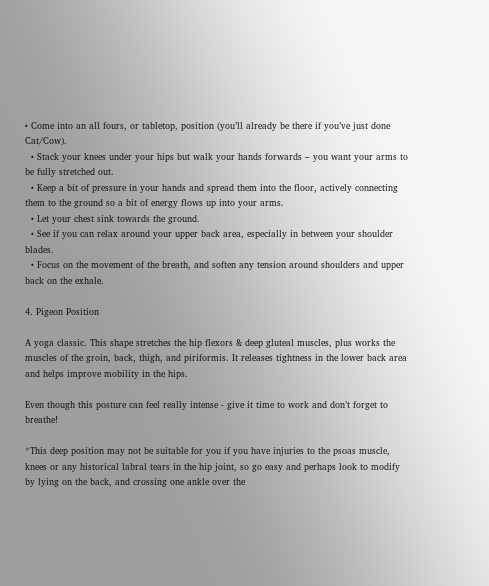• Come into an all fours, or tabletop, position (you’ll already be there if you’ve just done Cat/Cow).
  • Stack your knees under your hips but walk your hands forwards – you want your arms to be fully stretched out.
  • Keep a bit of pressure in your hands and spread them into the floor, actively connecting them to the ground so a bit of energy flows up into your arms.
  • Let your chest sink towards the ground.
  • See if you can relax around your upper back area, especially in between your shoulder blades.
  • Focus on the movement of the breath, and soften any tension around shoulders and upper back on the exhale.

4. Pigeon Position

A yoga classic. This shape stretches the hip flexors & deep gluteal muscles, plus works the muscles of the groin, back, thigh, and piriformis. It releases tightness in the lower back area and helps improve mobility in the hips.

Even though this posture can feel really intense - give it time to work and don’t forget to breathe!

*This deep position may not be suitable for you if you have injuries to the psoas muscle, knees or any historical labral tears in the hip joint, so go easy and perhaps look to modify by lying on the back, and crossing one ankle over the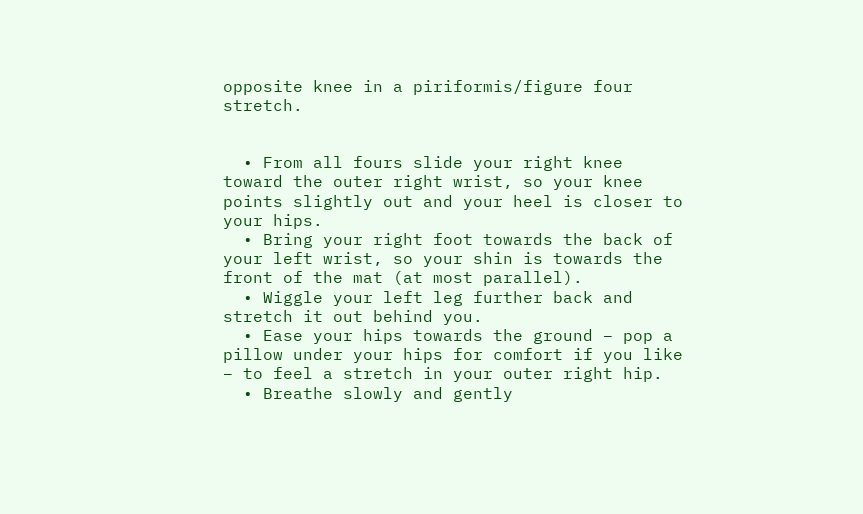opposite knee in a piriformis/figure four stretch.


  • From all fours slide your right knee toward the outer right wrist, so your knee points slightly out and your heel is closer to your hips.
  • Bring your right foot towards the back of your left wrist, so your shin is towards the front of the mat (at most parallel).
  • Wiggle your left leg further back and stretch it out behind you.
  • Ease your hips towards the ground – pop a pillow under your hips for comfort if you like – to feel a stretch in your outer right hip.
  • Breathe slowly and gently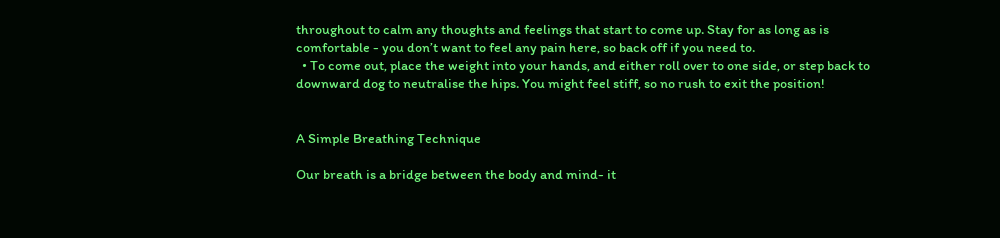throughout to calm any thoughts and feelings that start to come up. Stay for as long as is comfortable - you don’t want to feel any pain here, so back off if you need to.
  • To come out, place the weight into your hands, and either roll over to one side, or step back to downward dog to neutralise the hips. You might feel stiff, so no rush to exit the position!


A Simple Breathing Technique

Our breath is a bridge between the body and mind- it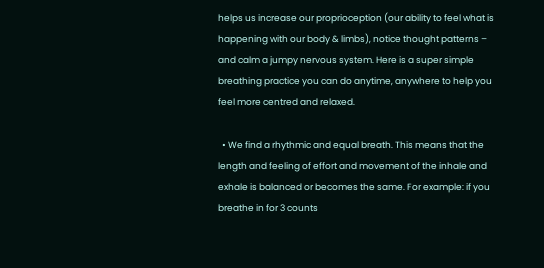helps us increase our proprioception (our ability to feel what is happening with our body & limbs), notice thought patterns – and calm a jumpy nervous system. Here is a super simple breathing practice you can do anytime, anywhere to help you feel more centred and relaxed.

  • We find a rhythmic and equal breath. This means that the length and feeling of effort and movement of the inhale and exhale is balanced or becomes the same. For example: if you breathe in for 3 counts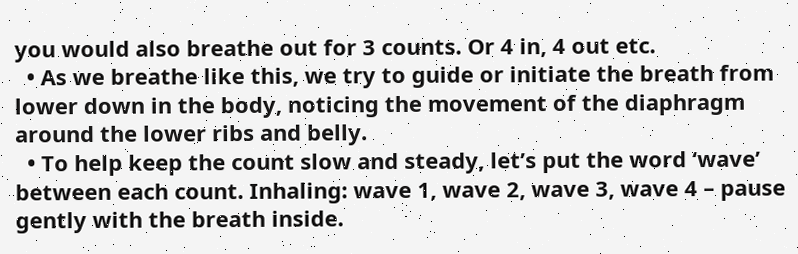you would also breathe out for 3 counts. Or 4 in, 4 out etc.
  • As we breathe like this, we try to guide or initiate the breath from lower down in the body, noticing the movement of the diaphragm around the lower ribs and belly.
  • To help keep the count slow and steady, let’s put the word ‘wave’ between each count. Inhaling: wave 1, wave 2, wave 3, wave 4 – pause gently with the breath inside.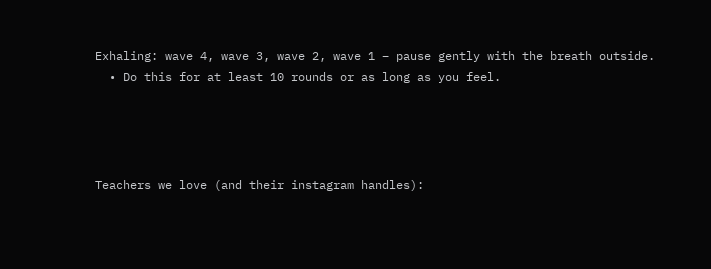Exhaling: wave 4, wave 3, wave 2, wave 1 – pause gently with the breath outside.
  • Do this for at least 10 rounds or as long as you feel.




Teachers we love (and their instagram handles):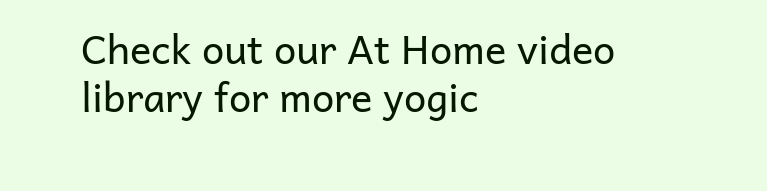Check out our At Home video library for more yogic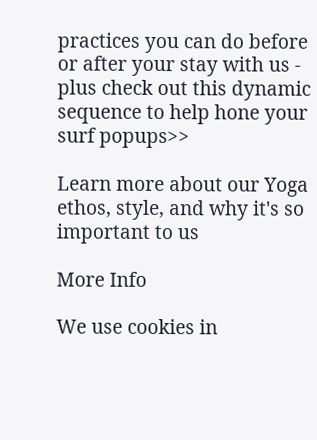practices you can do before or after your stay with us - plus check out this dynamic sequence to help hone your surf popups>>

Learn more about our Yoga ethos, style, and why it's so important to us

More Info

We use cookies in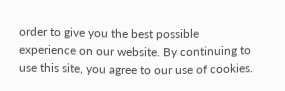order to give you the best possible experience on our website. By continuing to use this site, you agree to our use of cookies.